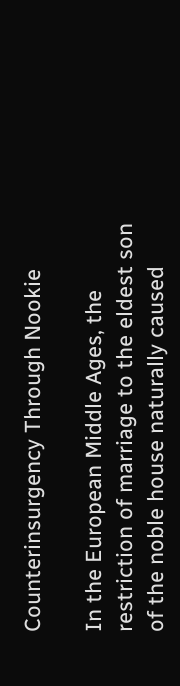Counterinsurgency Through Nookie

In the European Middle Ages, the restriction of marriage to the eldest son of the noble house naturally caused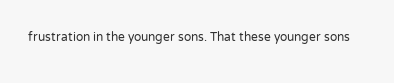frustration in the younger sons. That these younger sons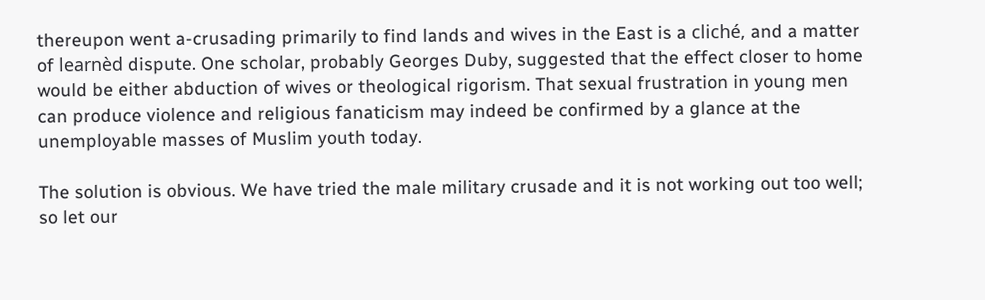thereupon went a-crusading primarily to find lands and wives in the East is a cliché, and a matter of learnèd dispute. One scholar, probably Georges Duby, suggested that the effect closer to home would be either abduction of wives or theological rigorism. That sexual frustration in young men can produce violence and religious fanaticism may indeed be confirmed by a glance at the unemployable masses of Muslim youth today.

The solution is obvious. We have tried the male military crusade and it is not working out too well; so let our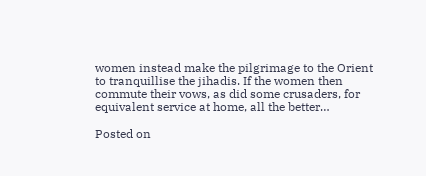women instead make the pilgrimage to the Orient to tranquillise the jihadis. If the women then commute their vows, as did some crusaders, for equivalent service at home, all the better…

Posted on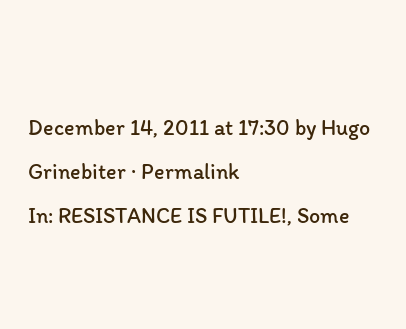December 14, 2011 at 17:30 by Hugo Grinebiter · Permalink
In: RESISTANCE IS FUTILE!, Some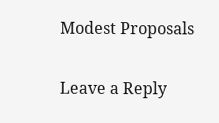Modest Proposals

Leave a Reply